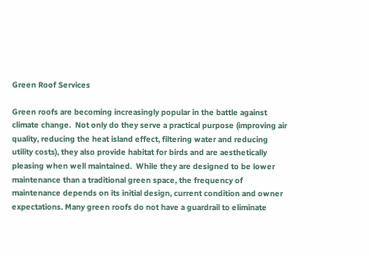Green Roof Services

Green roofs are becoming increasingly popular in the battle against climate change.  Not only do they serve a practical purpose (improving air quality, reducing the heat island effect, filtering water and reducing utility costs), they also provide habitat for birds and are aesthetically pleasing when well maintained.  While they are designed to be lower maintenance than a traditional green space, the frequency of maintenance depends on its initial design, current condition and owner expectations. Many green roofs do not have a guardrail to eliminate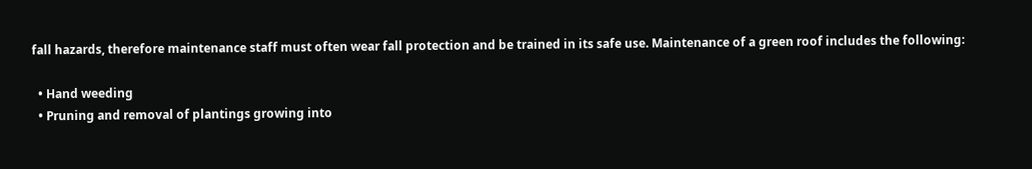fall hazards, therefore maintenance staff must often wear fall protection and be trained in its safe use. Maintenance of a green roof includes the following:

  • Hand weeding
  • Pruning and removal of plantings growing into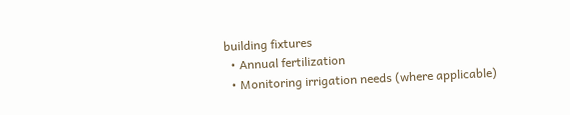building fixtures
  • Annual fertilization
  • Monitoring irrigation needs (where applicable)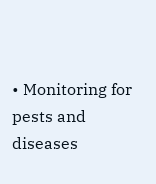• Monitoring for pests and diseases